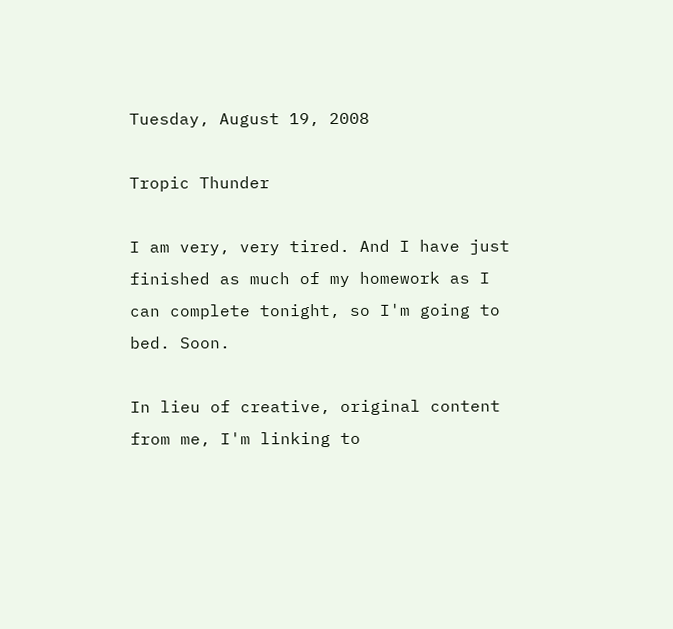Tuesday, August 19, 2008

Tropic Thunder

I am very, very tired. And I have just finished as much of my homework as I can complete tonight, so I'm going to bed. Soon.

In lieu of creative, original content from me, I'm linking to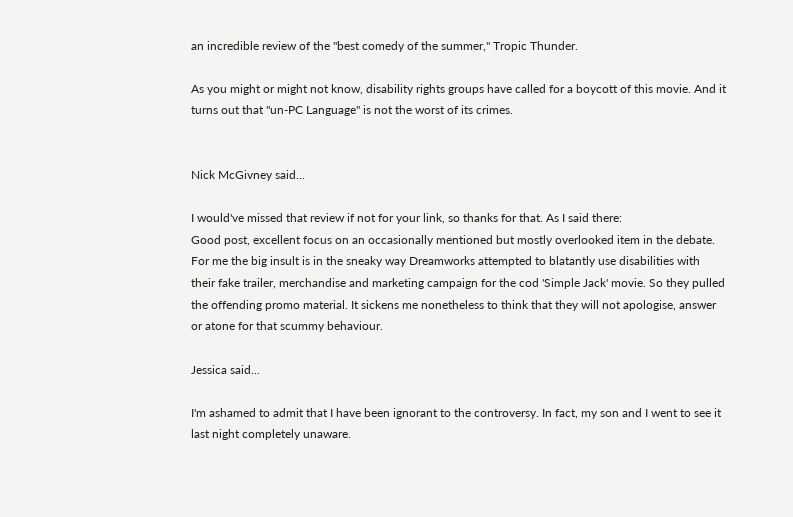an incredible review of the "best comedy of the summer," Tropic Thunder.

As you might or might not know, disability rights groups have called for a boycott of this movie. And it turns out that "un-PC Language" is not the worst of its crimes.


Nick McGivney said...

I would've missed that review if not for your link, so thanks for that. As I said there:
Good post, excellent focus on an occasionally mentioned but mostly overlooked item in the debate. For me the big insult is in the sneaky way Dreamworks attempted to blatantly use disabilities with their fake trailer, merchandise and marketing campaign for the cod 'Simple Jack' movie. So they pulled the offending promo material. It sickens me nonetheless to think that they will not apologise, answer or atone for that scummy behaviour.

Jessica said...

I'm ashamed to admit that I have been ignorant to the controversy. In fact, my son and I went to see it last night completely unaware.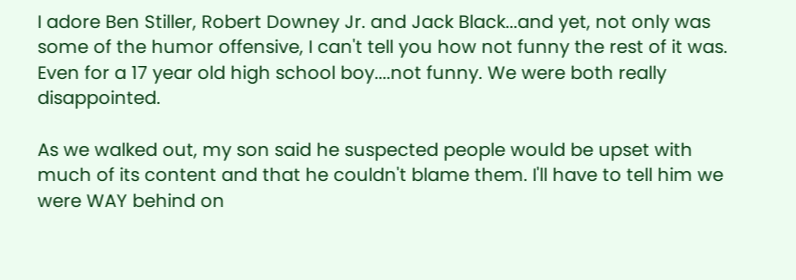I adore Ben Stiller, Robert Downey Jr. and Jack Black...and yet, not only was some of the humor offensive, I can't tell you how not funny the rest of it was. Even for a 17 year old high school boy....not funny. We were both really disappointed.

As we walked out, my son said he suspected people would be upset with much of its content and that he couldn't blame them. I'll have to tell him we were WAY behind on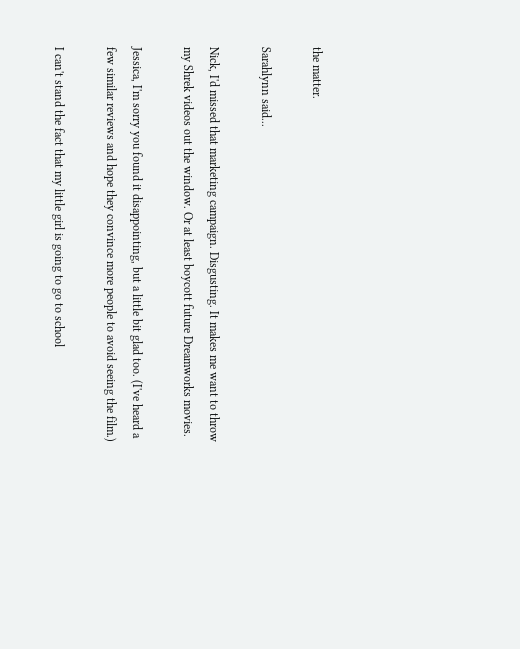the matter.

Sarahlynn said...

Nick, I'd missed that marketing campaign. Disgusting. It makes me want to throw my Shrek videos out the window. Or at least boycott future Dreamworks movies.

Jessica, I'm sorry you found it disappointing, but a little bit glad too. (I've heard a few similar reviews and hope they convince more people to avoid seeing the film.)

I can't stand the fact that my little girl is going to go to school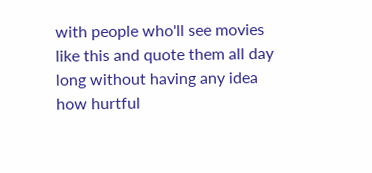with people who'll see movies like this and quote them all day long without having any idea how hurtful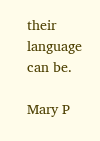their language can be.

Mary P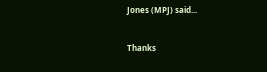Jones (MPJ) said...

Thanks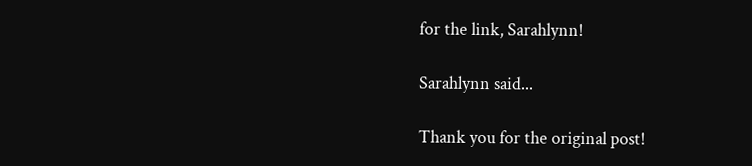for the link, Sarahlynn!

Sarahlynn said...

Thank you for the original post!